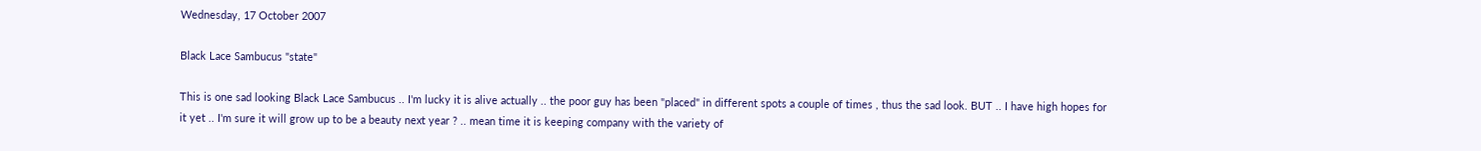Wednesday, 17 October 2007

Black Lace Sambucus "state"

This is one sad looking Black Lace Sambucus .. I'm lucky it is alive actually .. the poor guy has been "placed" in different spots a couple of times , thus the sad look. BUT .. I have high hopes for it yet .. I'm sure it will grow up to be a beauty next year ? .. mean time it is keeping company with the variety of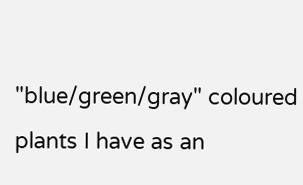"blue/green/gray" coloured plants I have as an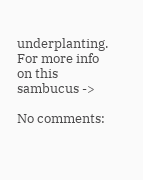underplanting. For more info on this sambucus ->

No comments: